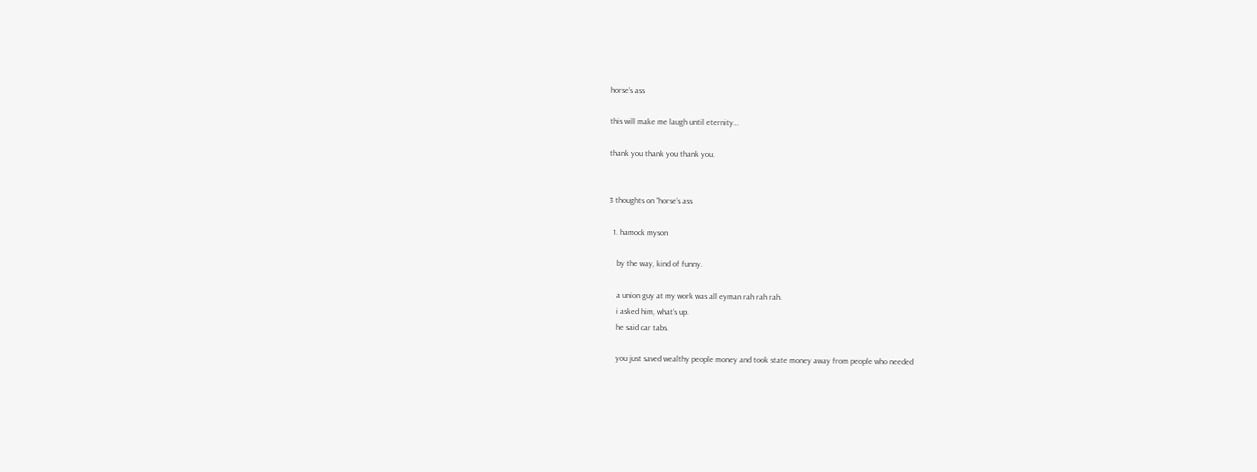horse’s ass

this will make me laugh until eternity…

thank you thank you thank you.


3 thoughts on “horse’s ass

  1. hamock myson

    by the way, kind of funny.

    a union guy at my work was all eyman rah rah rah.
    i asked him, what’s up.
    he said car tabs.

    you just saved wealthy people money and took state money away from people who needed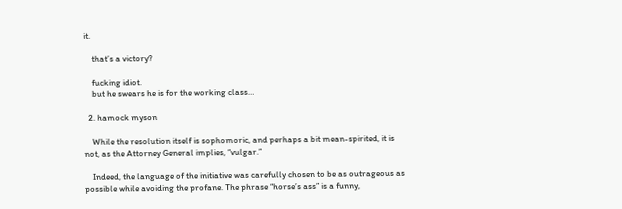it.

    that’s a victory?

    fucking idiot.
    but he swears he is for the working class…

  2. hamock myson

    While the resolution itself is sophomoric, and perhaps a bit mean-spirited, it is not, as the Attorney General implies, “vulgar.”

    Indeed, the language of the initiative was carefully chosen to be as outrageous as possible while avoiding the profane. The phrase “horse’s ass” is a funny,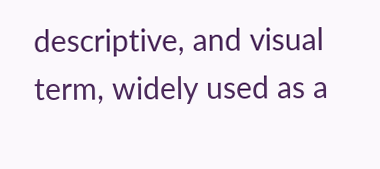descriptive, and visual term, widely used as a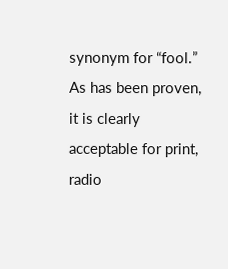synonym for “fool.” As has been proven, it is clearly acceptable for print, radio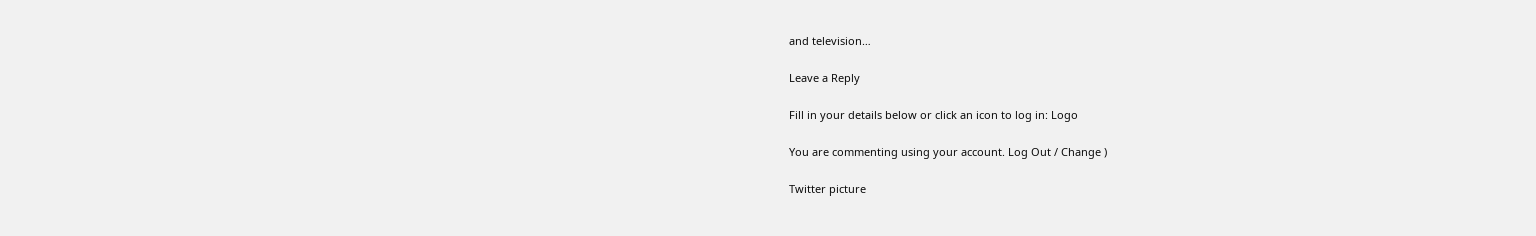and television…

Leave a Reply

Fill in your details below or click an icon to log in: Logo

You are commenting using your account. Log Out / Change )

Twitter picture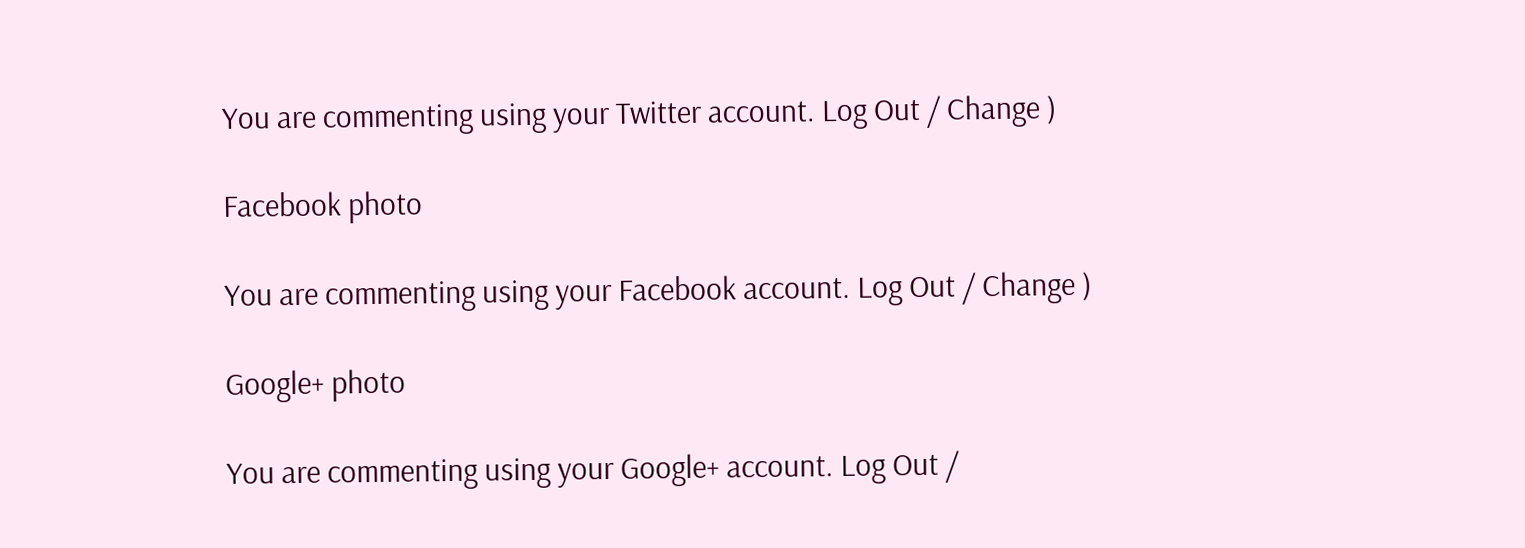You are commenting using your Twitter account. Log Out / Change )

Facebook photo

You are commenting using your Facebook account. Log Out / Change )

Google+ photo

You are commenting using your Google+ account. Log Out /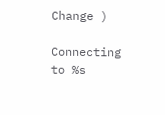Change )

Connecting to %s